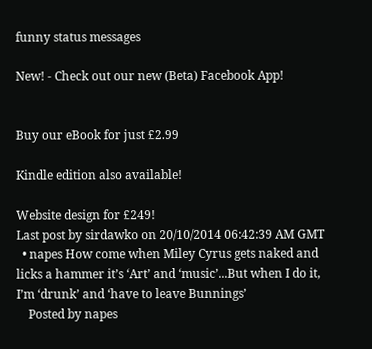funny status messages

New! - Check out our new (Beta) Facebook App!


Buy our eBook for just £2.99

Kindle edition also available!

Website design for £249!
Last post by sirdawko on 20/10/2014 06:42:39 AM GMT
  • napes How come when Miley Cyrus gets naked and licks a hammer it’s ‘Art’ and ‘music’...But when I do it, I’m ‘drunk’ and ‘have to leave Bunnings’
    Posted by napes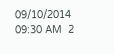09/10/2014 09:30 AM  2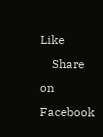Like
    Share on Facebook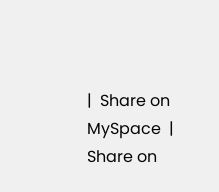|  Share on MySpace  |  Share on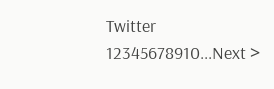Twitter
12345678910...Next >